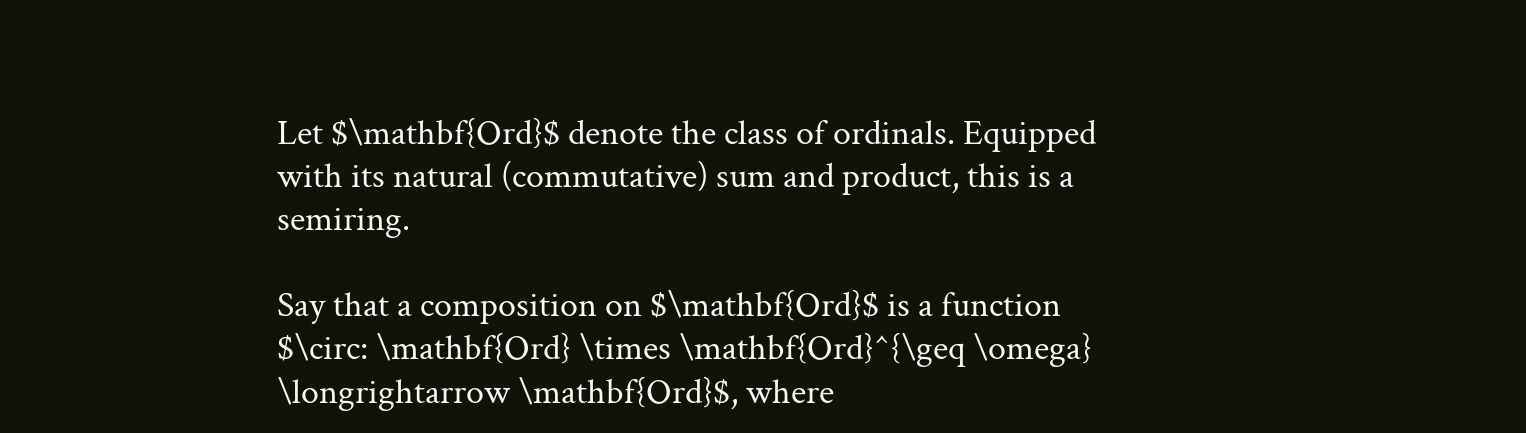Let $\mathbf{Ord}$ denote the class of ordinals. Equipped with its natural (commutative) sum and product, this is a semiring.

Say that a composition on $\mathbf{Ord}$ is a function $\circ: \mathbf{Ord} \times \mathbf{Ord}^{\geq \omega} \longrightarrow \mathbf{Ord}$, where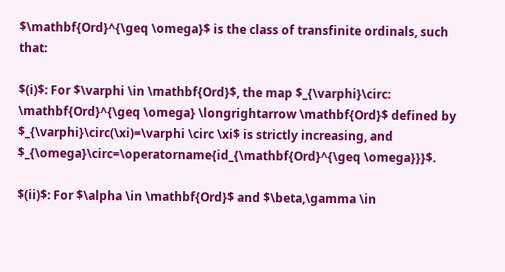$\mathbf{Ord}^{\geq \omega}$ is the class of transfinite ordinals, such that:

$(i)$: For $\varphi \in \mathbf{Ord}$, the map $_{\varphi}\circ: \mathbf{Ord}^{\geq \omega} \longrightarrow \mathbf{Ord}$ defined by $_{\varphi}\circ(\xi)=\varphi \circ \xi$ is strictly increasing, and $_{\omega}\circ=\operatorname{id_{\mathbf{Ord}^{\geq \omega}}}$.

$(ii)$: For $\alpha \in \mathbf{Ord}$ and $\beta,\gamma \in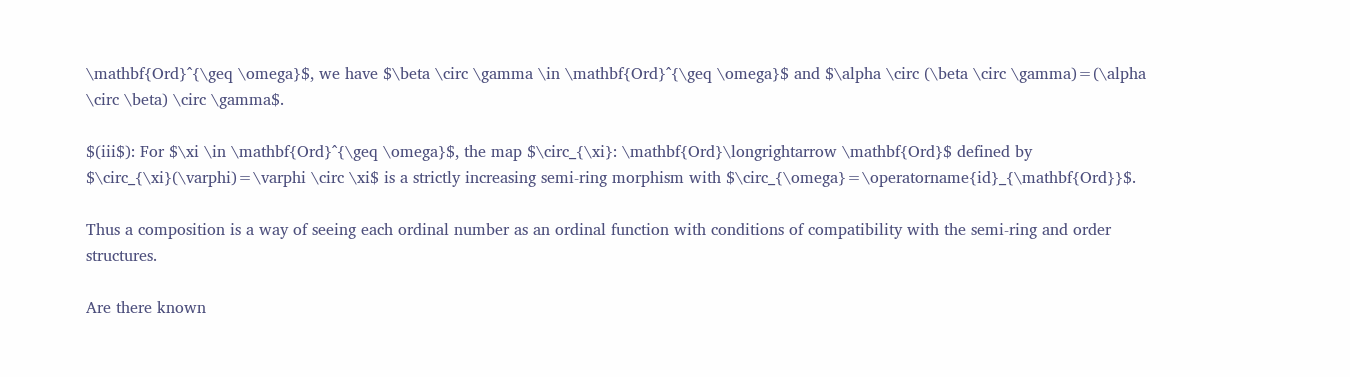\mathbf{Ord}^{\geq \omega}$, we have $\beta \circ \gamma \in \mathbf{Ord}^{\geq \omega}$ and $\alpha \circ (\beta \circ \gamma)=(\alpha \circ \beta) \circ \gamma$.

$(iii$): For $\xi \in \mathbf{Ord}^{\geq \omega}$, the map $\circ_{\xi}: \mathbf{Ord}\longrightarrow \mathbf{Ord}$ defined by $\circ_{\xi}(\varphi)=\varphi \circ \xi$ is a strictly increasing semi-ring morphism with $\circ_{\omega}=\operatorname{id}_{\mathbf{Ord}}$.

Thus a composition is a way of seeing each ordinal number as an ordinal function with conditions of compatibility with the semi-ring and order structures.

Are there known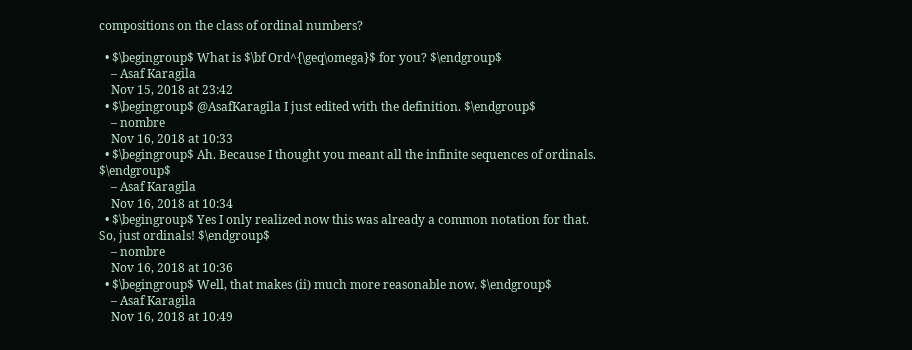compositions on the class of ordinal numbers?

  • $\begingroup$ What is $\bf Ord^{\geq\omega}$ for you? $\endgroup$
    – Asaf Karagila
    Nov 15, 2018 at 23:42
  • $\begingroup$ @AsafKaragila I just edited with the definition. $\endgroup$
    – nombre
    Nov 16, 2018 at 10:33
  • $\begingroup$ Ah. Because I thought you meant all the infinite sequences of ordinals. $\endgroup$
    – Asaf Karagila
    Nov 16, 2018 at 10:34
  • $\begingroup$ Yes I only realized now this was already a common notation for that. So, just ordinals! $\endgroup$
    – nombre
    Nov 16, 2018 at 10:36
  • $\begingroup$ Well, that makes (ii) much more reasonable now. $\endgroup$
    – Asaf Karagila
    Nov 16, 2018 at 10:49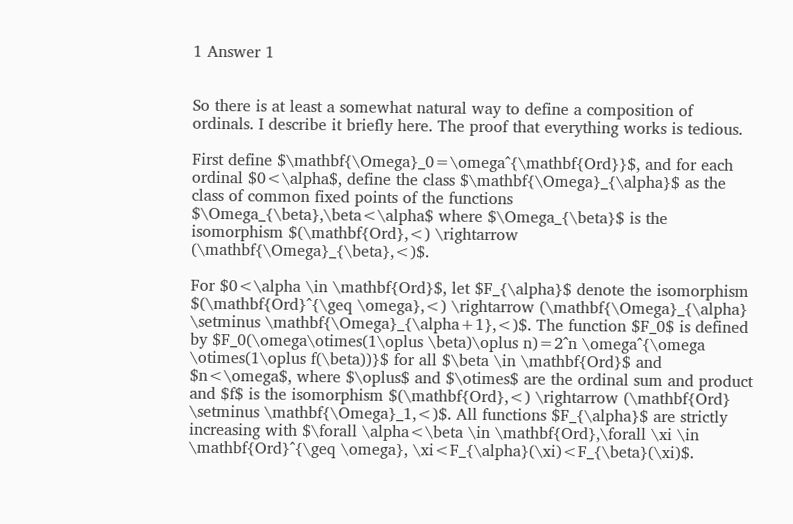1 Answer 1


So there is at least a somewhat natural way to define a composition of ordinals. I describe it briefly here. The proof that everything works is tedious.

First define $\mathbf{\Omega}_0=\omega^{\mathbf{Ord}}$, and for each ordinal $0<\alpha$, define the class $\mathbf{\Omega}_{\alpha}$ as the class of common fixed points of the functions $\Omega_{\beta},\beta<\alpha$ where $\Omega_{\beta}$ is the isomorphism $(\mathbf{Ord},<) \rightarrow (\mathbf{\Omega}_{\beta},<)$.

For $0<\alpha \in \mathbf{Ord}$, let $F_{\alpha}$ denote the isomorphism $(\mathbf{Ord}^{\geq \omega},<) \rightarrow (\mathbf{\Omega}_{\alpha} \setminus \mathbf{\Omega}_{\alpha+1},<)$. The function $F_0$ is defined by $F_0(\omega\otimes(1\oplus \beta)\oplus n)=2^n \omega^{\omega \otimes(1\oplus f(\beta))}$ for all $\beta \in \mathbf{Ord}$ and $n<\omega$, where $\oplus$ and $\otimes$ are the ordinal sum and product and $f$ is the isomorphism $(\mathbf{Ord},<) \rightarrow (\mathbf{Ord} \setminus \mathbf{\Omega}_1,<)$. All functions $F_{\alpha}$ are strictly increasing with $\forall \alpha<\beta \in \mathbf{Ord},\forall \xi \in \mathbf{Ord}^{\geq \omega}, \xi<F_{\alpha}(\xi)<F_{\beta}(\xi)$.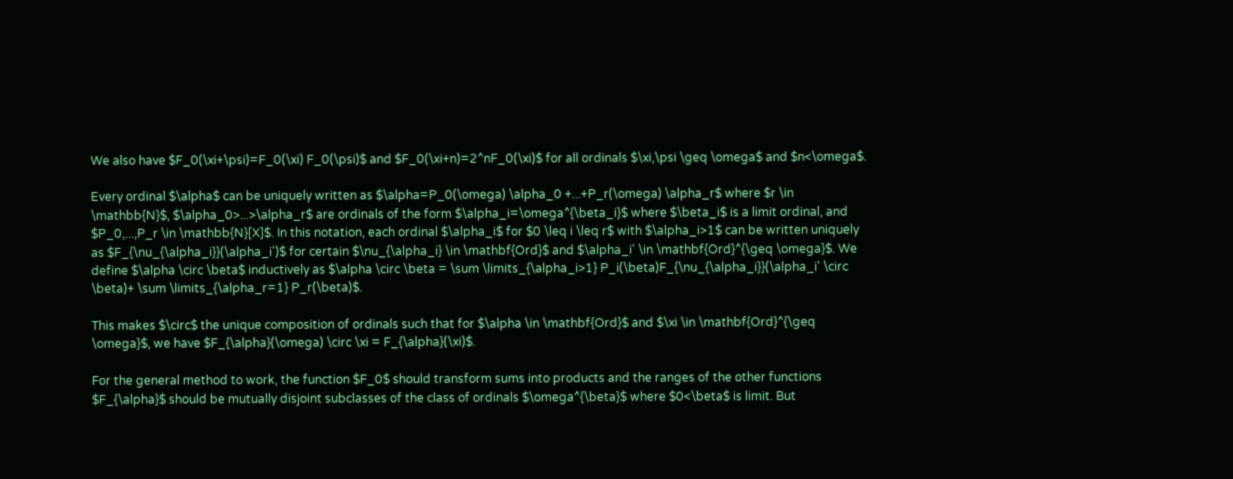We also have $F_0(\xi+\psi)=F_0(\xi) F_0(\psi)$ and $F_0(\xi+n)=2^nF_0(\xi)$ for all ordinals $\xi,\psi \geq \omega$ and $n<\omega$.

Every ordinal $\alpha$ can be uniquely written as $\alpha=P_0(\omega) \alpha_0 +...+P_r(\omega) \alpha_r$ where $r \in \mathbb{N}$, $\alpha_0>...>\alpha_r$ are ordinals of the form $\alpha_i=\omega^{\beta_i}$ where $\beta_i$ is a limit ordinal, and $P_0,...,P_r \in \mathbb{N}[X]$. In this notation, each ordinal $\alpha_i$ for $0 \leq i \leq r$ with $\alpha_i>1$ can be written uniquely as $F_{\nu_{\alpha_i}}(\alpha_i')$ for certain $\nu_{\alpha_i} \in \mathbf{Ord}$ and $\alpha_i' \in \mathbf{Ord}^{\geq \omega}$. We define $\alpha \circ \beta$ inductively as $\alpha \circ \beta = \sum \limits_{\alpha_i>1} P_i(\beta)F_{\nu_{\alpha_i}}(\alpha_i' \circ \beta)+ \sum \limits_{\alpha_r=1} P_r(\beta)$.

This makes $\circ$ the unique composition of ordinals such that for $\alpha \in \mathbf{Ord}$ and $\xi \in \mathbf{Ord}^{\geq \omega}$, we have $F_{\alpha}(\omega) \circ \xi = F_{\alpha}(\xi)$.

For the general method to work, the function $F_0$ should transform sums into products and the ranges of the other functions $F_{\alpha}$ should be mutually disjoint subclasses of the class of ordinals $\omega^{\beta}$ where $0<\beta$ is limit. But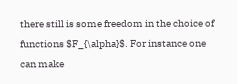there still is some freedom in the choice of functions $F_{\alpha}$. For instance one can make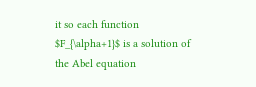it so each function $F_{\alpha+1}$ is a solution of the Abel equation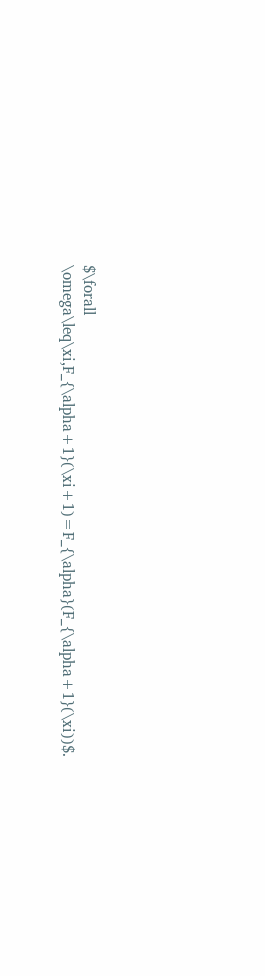$\forall \omega\leq\xi,F_{\alpha+1}(\xi+1)=F_{\alpha}(F_{\alpha+1}(\xi))$.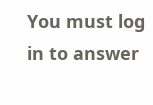You must log in to answer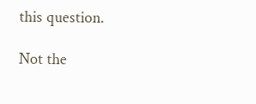this question.

Not the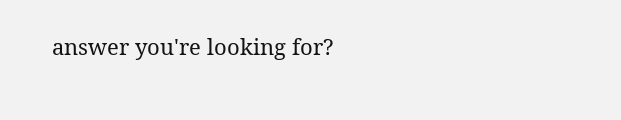answer you're looking for?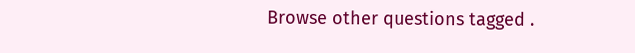Browse other questions tagged .